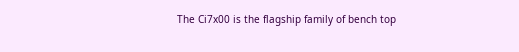The Ci7x00 is the flagship family of bench top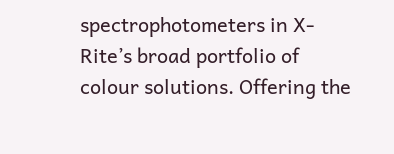spectrophotometers in X-Rite’s broad portfolio of colour solutions. Offering the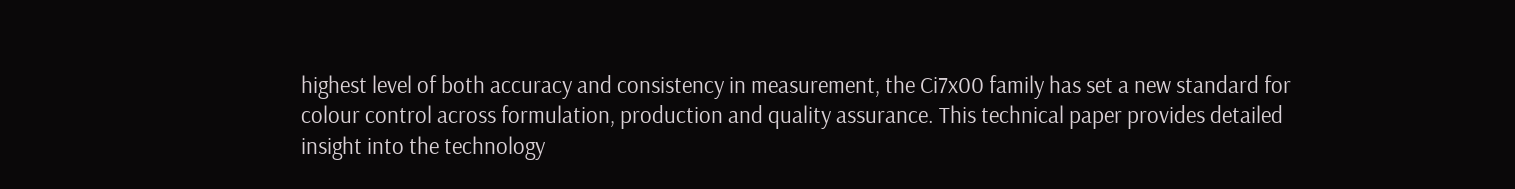highest level of both accuracy and consistency in measurement, the Ci7x00 family has set a new standard for colour control across formulation, production and quality assurance. This technical paper provides detailed insight into the technology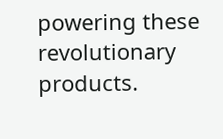powering these revolutionary products.